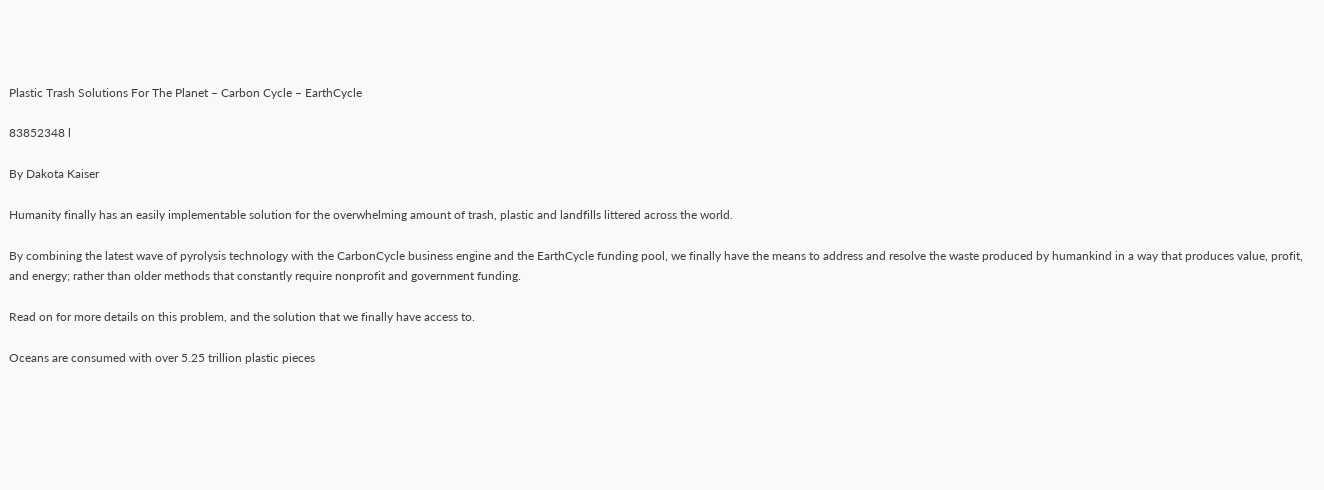Plastic Trash Solutions For The Planet – Carbon Cycle – EarthCycle

83852348 l

By Dakota Kaiser

Humanity finally has an easily implementable solution for the overwhelming amount of trash, plastic and landfills littered across the world.

By combining the latest wave of pyrolysis technology with the CarbonCycle business engine and the EarthCycle funding pool, we finally have the means to address and resolve the waste produced by humankind in a way that produces value, profit, and energy; rather than older methods that constantly require nonprofit and government funding.

Read on for more details on this problem, and the solution that we finally have access to.

Oceans are consumed with over 5.25 trillion plastic pieces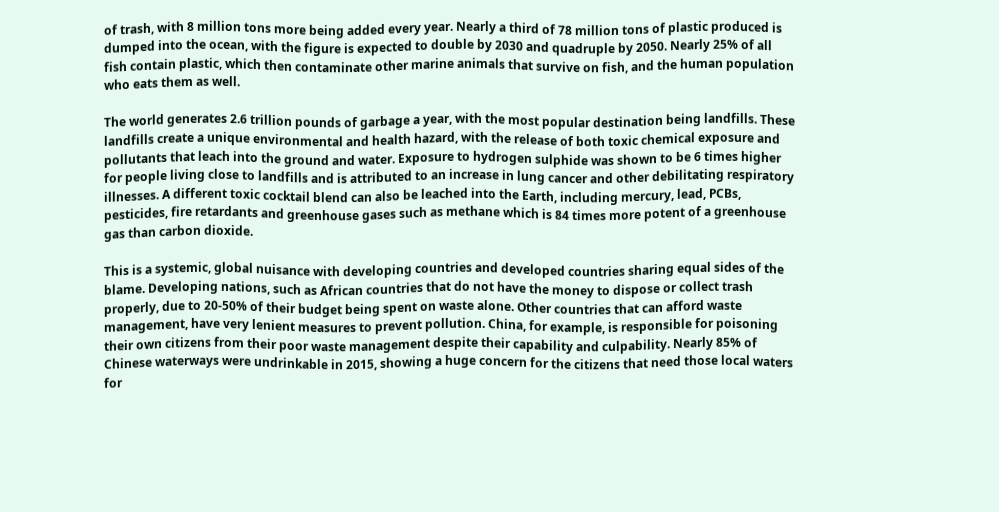of trash, with 8 million tons more being added every year. Nearly a third of 78 million tons of plastic produced is dumped into the ocean, with the figure is expected to double by 2030 and quadruple by 2050. Nearly 25% of all fish contain plastic, which then contaminate other marine animals that survive on fish, and the human population who eats them as well.

The world generates 2.6 trillion pounds of garbage a year, with the most popular destination being landfills. These landfills create a unique environmental and health hazard, with the release of both toxic chemical exposure and pollutants that leach into the ground and water. Exposure to hydrogen sulphide was shown to be 6 times higher for people living close to landfills and is attributed to an increase in lung cancer and other debilitating respiratory illnesses. A different toxic cocktail blend can also be leached into the Earth, including mercury, lead, PCBs, pesticides, fire retardants and greenhouse gases such as methane which is 84 times more potent of a greenhouse gas than carbon dioxide.

This is a systemic, global nuisance with developing countries and developed countries sharing equal sides of the blame. Developing nations, such as African countries that do not have the money to dispose or collect trash properly, due to 20-50% of their budget being spent on waste alone. Other countries that can afford waste management, have very lenient measures to prevent pollution. China, for example, is responsible for poisoning their own citizens from their poor waste management despite their capability and culpability. Nearly 85% of Chinese waterways were undrinkable in 2015, showing a huge concern for the citizens that need those local waters for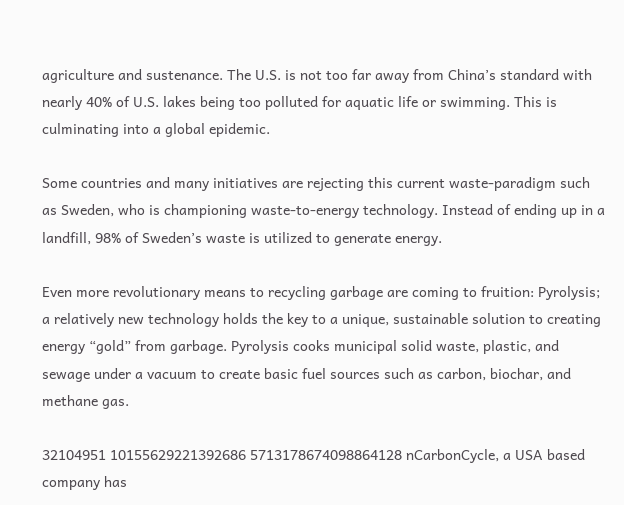agriculture and sustenance. The U.S. is not too far away from China’s standard with nearly 40% of U.S. lakes being too polluted for aquatic life or swimming. This is culminating into a global epidemic.

Some countries and many initiatives are rejecting this current waste-paradigm such as Sweden, who is championing waste-to-energy technology. Instead of ending up in a landfill, 98% of Sweden’s waste is utilized to generate energy.

Even more revolutionary means to recycling garbage are coming to fruition: Pyrolysis; a relatively new technology holds the key to a unique, sustainable solution to creating energy “gold” from garbage. Pyrolysis cooks municipal solid waste, plastic, and sewage under a vacuum to create basic fuel sources such as carbon, biochar, and methane gas.

32104951 10155629221392686 5713178674098864128 nCarbonCycle, a USA based company has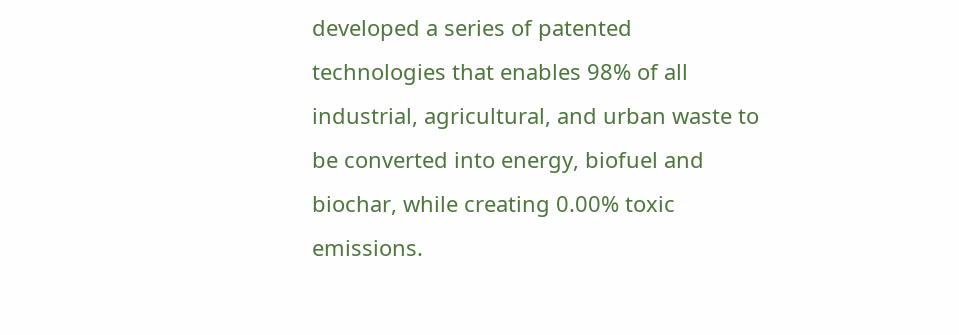developed a series of patented technologies that enables 98% of all industrial, agricultural, and urban waste to be converted into energy, biofuel and biochar, while creating 0.00% toxic emissions.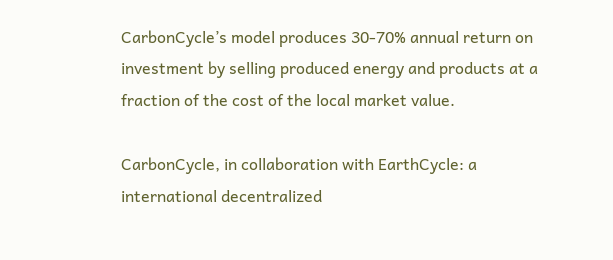CarbonCycle’s model produces 30-70% annual return on investment by selling produced energy and products at a fraction of the cost of the local market value.

CarbonCycle, in collaboration with EarthCycle: a international decentralized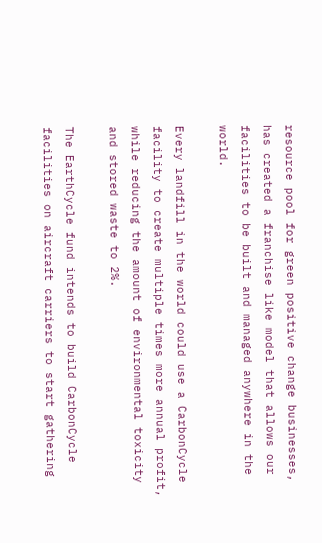resource pool for green positive change businesses, has created a franchise like model that allows our facilities to be built and managed anywhere in the world.

Every landfill in the world could use a CarbonCycle facility to create multiple times more annual profit, while reducing the amount of environmental toxicity and stored waste to 2%.

The EarthCycle fund intends to build CarbonCycle facilities on aircraft carriers to start gathering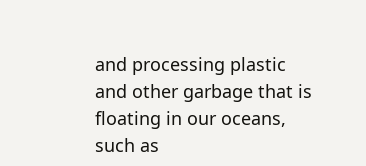and processing plastic and other garbage that is floating in our oceans, such as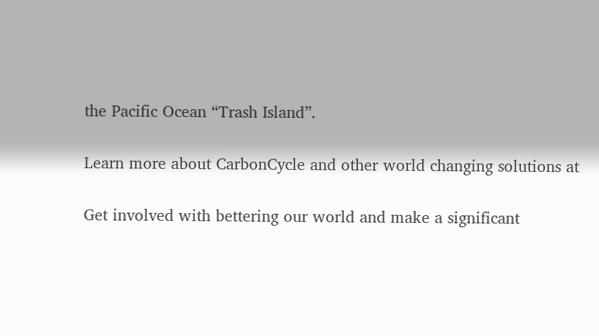the Pacific Ocean “Trash Island”.

Learn more about CarbonCycle and other world changing solutions at

Get involved with bettering our world and make a significant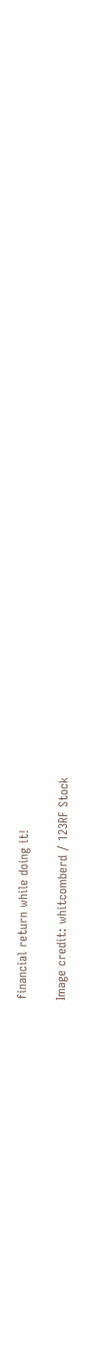financial return while doing it!

Image credit: whitcomberd / 123RF Stock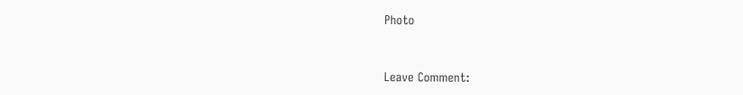Photo


Leave Comment: